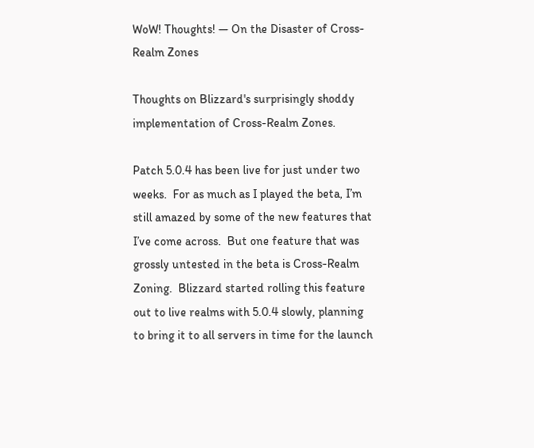WoW! Thoughts! — On the Disaster of Cross-Realm Zones

Thoughts on Blizzard's surprisingly shoddy implementation of Cross-Realm Zones.

Patch 5.0.4 has been live for just under two weeks.  For as much as I played the beta, I’m still amazed by some of the new features that I’ve come across.  But one feature that was grossly untested in the beta is Cross-Realm Zoning.  Blizzard started rolling this feature out to live realms with 5.0.4 slowly, planning to bring it to all servers in time for the launch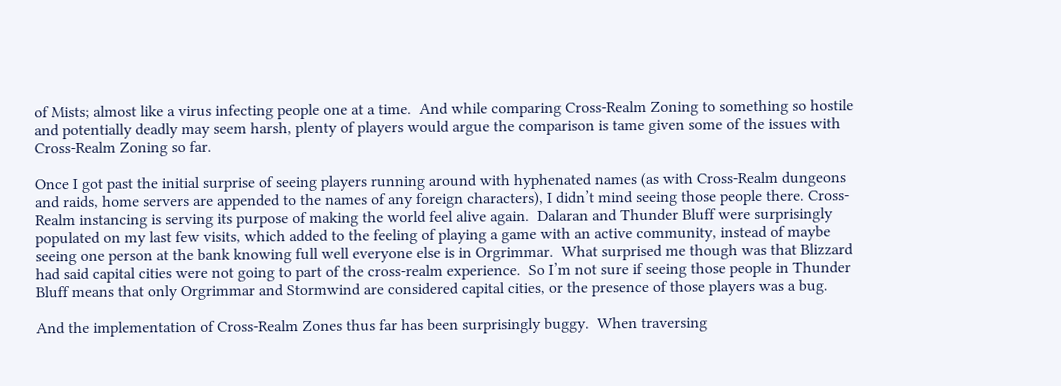of Mists; almost like a virus infecting people one at a time.  And while comparing Cross-Realm Zoning to something so hostile and potentially deadly may seem harsh, plenty of players would argue the comparison is tame given some of the issues with Cross-Realm Zoning so far.

Once I got past the initial surprise of seeing players running around with hyphenated names (as with Cross-Realm dungeons and raids, home servers are appended to the names of any foreign characters), I didn’t mind seeing those people there. Cross-Realm instancing is serving its purpose of making the world feel alive again.  Dalaran and Thunder Bluff were surprisingly populated on my last few visits, which added to the feeling of playing a game with an active community, instead of maybe seeing one person at the bank knowing full well everyone else is in Orgrimmar.  What surprised me though was that Blizzard had said capital cities were not going to part of the cross-realm experience.  So I’m not sure if seeing those people in Thunder Bluff means that only Orgrimmar and Stormwind are considered capital cities, or the presence of those players was a bug.

And the implementation of Cross-Realm Zones thus far has been surprisingly buggy.  When traversing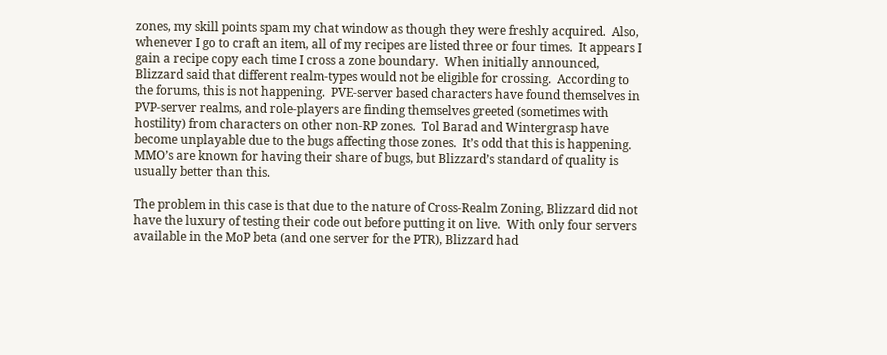zones, my skill points spam my chat window as though they were freshly acquired.  Also, whenever I go to craft an item, all of my recipes are listed three or four times.  It appears I gain a recipe copy each time I cross a zone boundary.  When initially announced, Blizzard said that different realm-types would not be eligible for crossing.  According to the forums, this is not happening.  PVE-server based characters have found themselves in PVP-server realms, and role-players are finding themselves greeted (sometimes with hostility) from characters on other non-RP zones.  Tol Barad and Wintergrasp have become unplayable due to the bugs affecting those zones.  It’s odd that this is happening. MMO’s are known for having their share of bugs, but Blizzard’s standard of quality is usually better than this.

The problem in this case is that due to the nature of Cross-Realm Zoning, Blizzard did not have the luxury of testing their code out before putting it on live.  With only four servers available in the MoP beta (and one server for the PTR), Blizzard had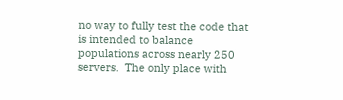no way to fully test the code that is intended to balance populations across nearly 250 servers.  The only place with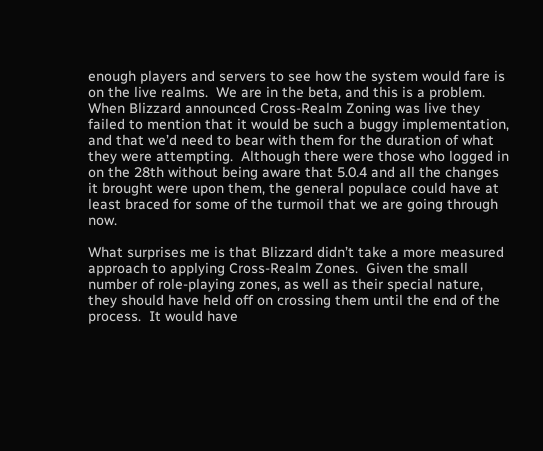enough players and servers to see how the system would fare is on the live realms.  We are in the beta, and this is a problem.  When Blizzard announced Cross-Realm Zoning was live they failed to mention that it would be such a buggy implementation, and that we’d need to bear with them for the duration of what they were attempting.  Although there were those who logged in on the 28th without being aware that 5.0.4 and all the changes it brought were upon them, the general populace could have at least braced for some of the turmoil that we are going through now.

What surprises me is that Blizzard didn’t take a more measured approach to applying Cross-Realm Zones.  Given the small number of role-playing zones, as well as their special nature, they should have held off on crossing them until the end of the process.  It would have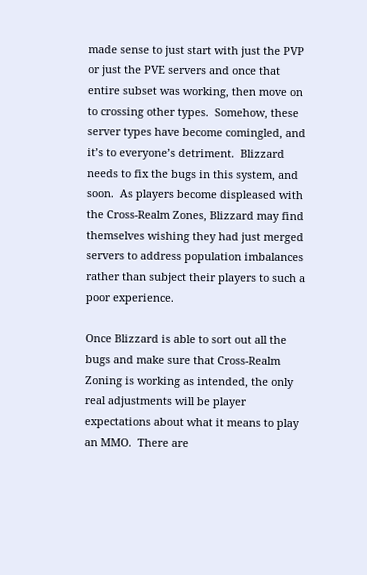made sense to just start with just the PVP or just the PVE servers and once that entire subset was working, then move on to crossing other types.  Somehow, these server types have become comingled, and it’s to everyone’s detriment.  Blizzard needs to fix the bugs in this system, and soon.  As players become displeased with the Cross-Realm Zones, Blizzard may find themselves wishing they had just merged servers to address population imbalances rather than subject their players to such a poor experience.

Once Blizzard is able to sort out all the bugs and make sure that Cross-Realm Zoning is working as intended, the only real adjustments will be player expectations about what it means to play an MMO.  There are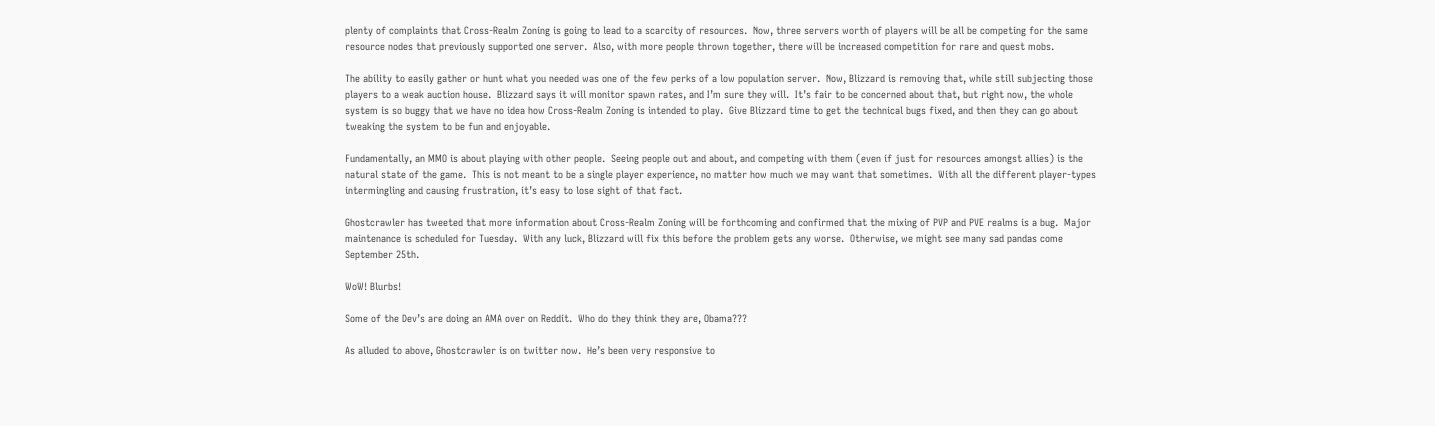plenty of complaints that Cross-Realm Zoning is going to lead to a scarcity of resources.  Now, three servers worth of players will be all be competing for the same resource nodes that previously supported one server.  Also, with more people thrown together, there will be increased competition for rare and quest mobs.

The ability to easily gather or hunt what you needed was one of the few perks of a low population server.  Now, Blizzard is removing that, while still subjecting those players to a weak auction house.  Blizzard says it will monitor spawn rates, and I’m sure they will.  It’s fair to be concerned about that, but right now, the whole system is so buggy that we have no idea how Cross-Realm Zoning is intended to play.  Give Blizzard time to get the technical bugs fixed, and then they can go about tweaking the system to be fun and enjoyable.

Fundamentally, an MMO is about playing with other people.  Seeing people out and about, and competing with them (even if just for resources amongst allies) is the natural state of the game.  This is not meant to be a single player experience, no matter how much we may want that sometimes.  With all the different player-types intermingling and causing frustration, it’s easy to lose sight of that fact.

Ghostcrawler has tweeted that more information about Cross-Realm Zoning will be forthcoming and confirmed that the mixing of PVP and PVE realms is a bug.  Major maintenance is scheduled for Tuesday.  With any luck, Blizzard will fix this before the problem gets any worse.  Otherwise, we might see many sad pandas come September 25th.

WoW! Blurbs!

Some of the Dev’s are doing an AMA over on Reddit.  Who do they think they are, Obama???

As alluded to above, Ghostcrawler is on twitter now.  He’s been very responsive to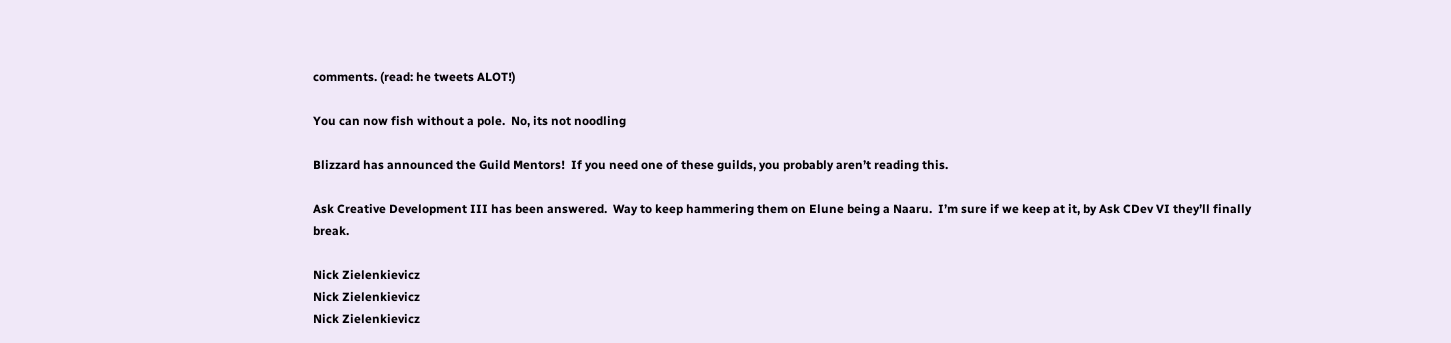comments. (read: he tweets ALOT!)

You can now fish without a pole.  No, its not noodling

Blizzard has announced the Guild Mentors!  If you need one of these guilds, you probably aren’t reading this.

Ask Creative Development III has been answered.  Way to keep hammering them on Elune being a Naaru.  I’m sure if we keep at it, by Ask CDev VI they’ll finally break.

Nick Zielenkievicz
Nick Zielenkievicz
Nick Zielenkievicz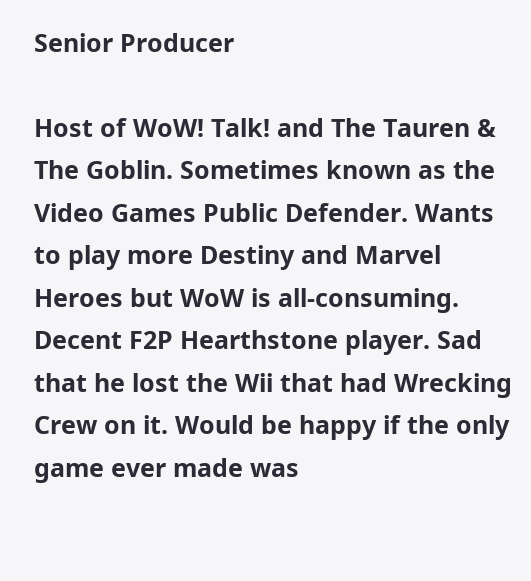Senior Producer

Host of WoW! Talk! and The Tauren & The Goblin. Sometimes known as the Video Games Public Defender. Wants to play more Destiny and Marvel Heroes but WoW is all-consuming. Decent F2P Hearthstone player. Sad that he lost the Wii that had Wrecking Crew on it. Would be happy if the only game ever made was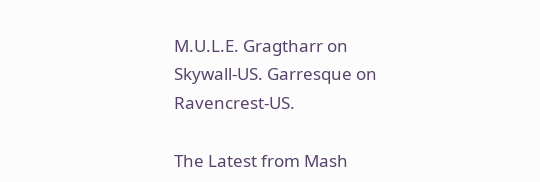M.U.L.E. Gragtharr on Skywall-US. Garresque on Ravencrest-US.

The Latest from Mash